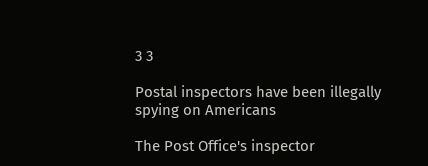3 3

Postal inspectors have been illegally spying on Americans

The Post Office's inspector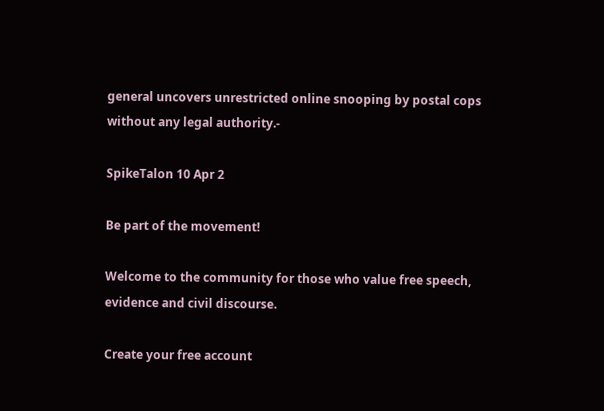general uncovers unrestricted online snooping by postal cops without any legal authority.-

SpikeTalon 10 Apr 2

Be part of the movement!

Welcome to the community for those who value free speech, evidence and civil discourse.

Create your free account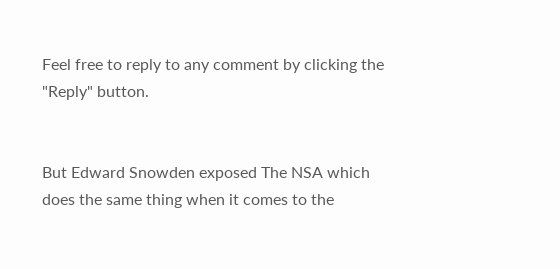Feel free to reply to any comment by clicking the "Reply" button.


But Edward Snowden exposed The NSA which does the same thing when it comes to the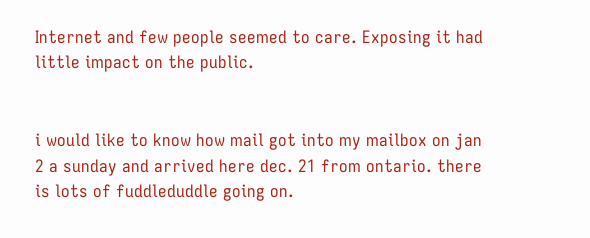Internet and few people seemed to care. Exposing it had little impact on the public.


i would like to know how mail got into my mailbox on jan 2 a sunday and arrived here dec. 21 from ontario. there is lots of fuddleduddle going on.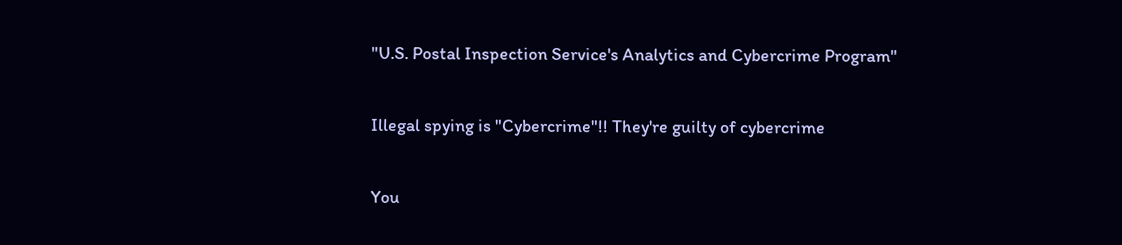"U.S. Postal Inspection Service's Analytics and Cybercrime Program"

Illegal spying is "Cybercrime"!! They're guilty of cybercrime

You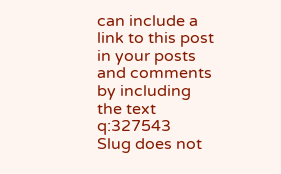can include a link to this post in your posts and comments by including the text q:327543
Slug does not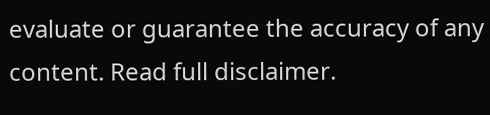evaluate or guarantee the accuracy of any content. Read full disclaimer.